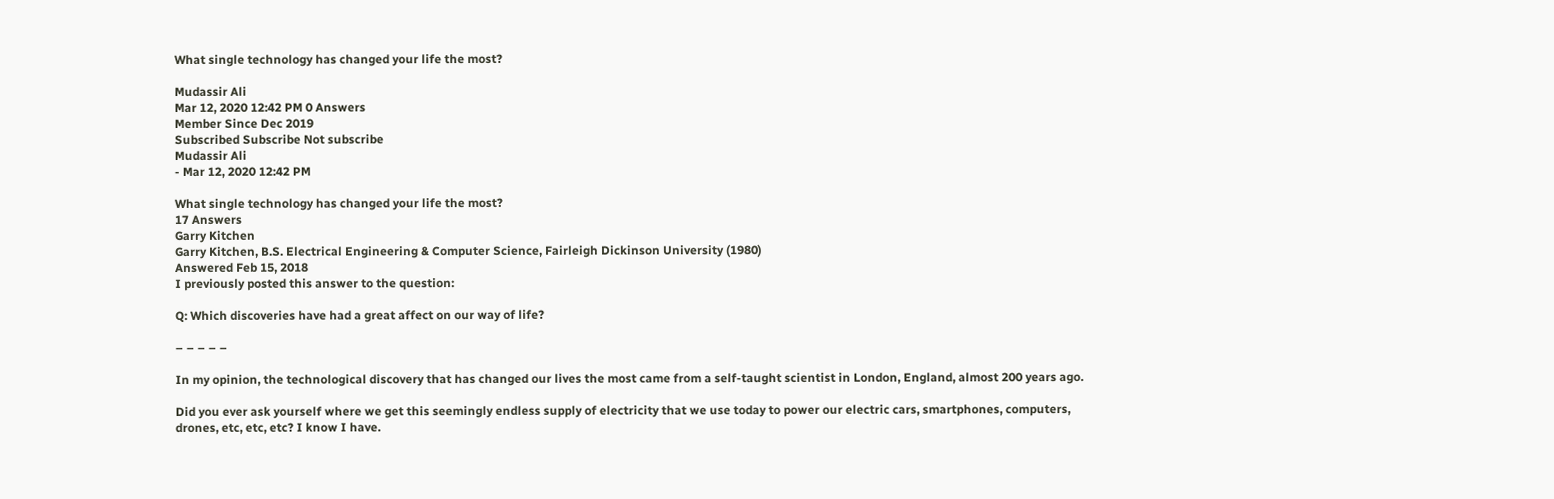What single technology has changed your life the most?

Mudassir Ali
Mar 12, 2020 12:42 PM 0 Answers
Member Since Dec 2019
Subscribed Subscribe Not subscribe
Mudassir Ali
- Mar 12, 2020 12:42 PM

What single technology has changed your life the most?
17 Answers
Garry Kitchen
Garry Kitchen, B.S. Electrical Engineering & Computer Science, Fairleigh Dickinson University (1980)
Answered Feb 15, 2018
I previously posted this answer to the question:

Q: Which discoveries have had a great affect on our way of life?

– – – – –

In my opinion, the technological discovery that has changed our lives the most came from a self-taught scientist in London, England, almost 200 years ago.

Did you ever ask yourself where we get this seemingly endless supply of electricity that we use today to power our electric cars, smartphones, computers, drones, etc, etc, etc? I know I have.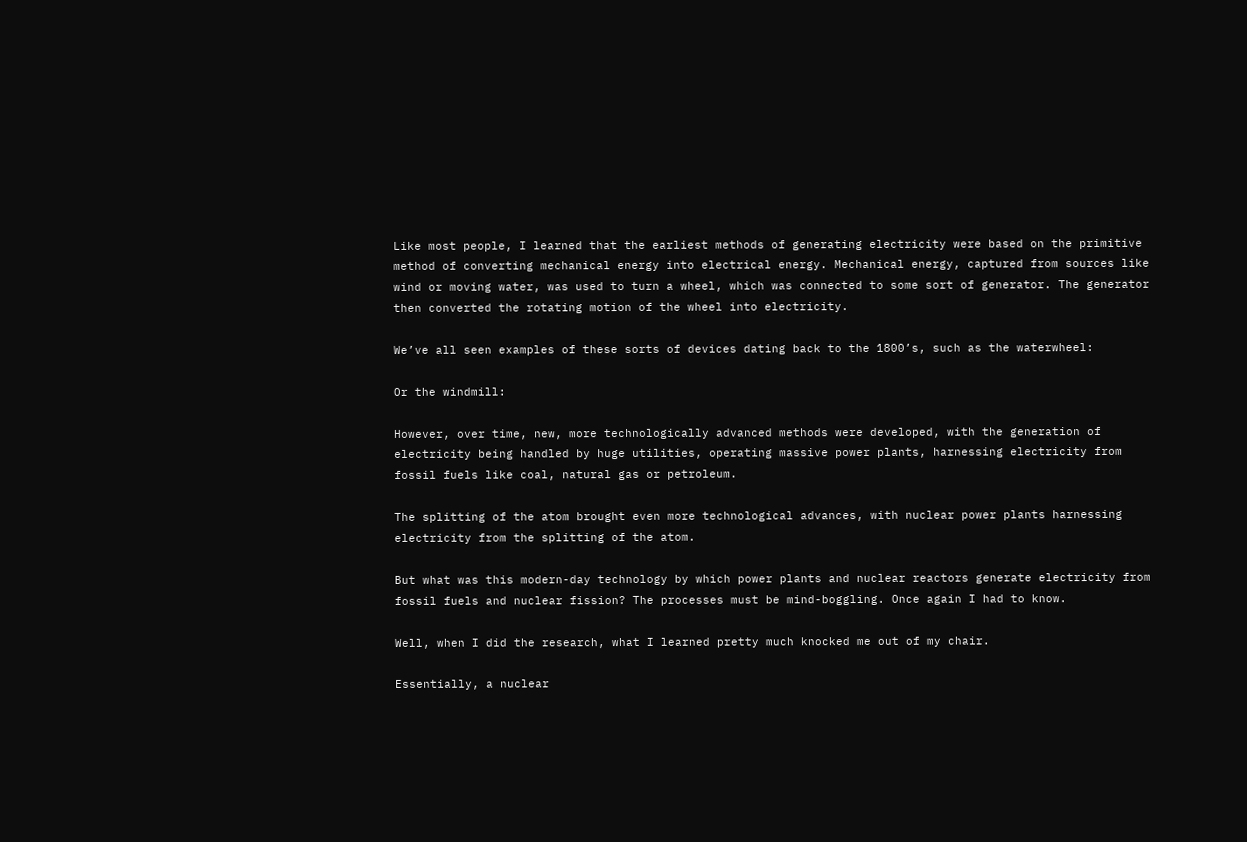Like most people, I learned that the earliest methods of generating electricity were based on the primitive method of converting mechanical energy into electrical energy. Mechanical energy, captured from sources like wind or moving water, was used to turn a wheel, which was connected to some sort of generator. The generator then converted the rotating motion of the wheel into electricity.

We’ve all seen examples of these sorts of devices dating back to the 1800’s, such as the waterwheel:

Or the windmill:

However, over time, new, more technologically advanced methods were developed, with the generation of electricity being handled by huge utilities, operating massive power plants, harnessing electricity from fossil fuels like coal, natural gas or petroleum.

The splitting of the atom brought even more technological advances, with nuclear power plants harnessing electricity from the splitting of the atom.

But what was this modern-day technology by which power plants and nuclear reactors generate electricity from fossil fuels and nuclear fission? The processes must be mind-boggling. Once again I had to know.

Well, when I did the research, what I learned pretty much knocked me out of my chair.

Essentially, a nuclear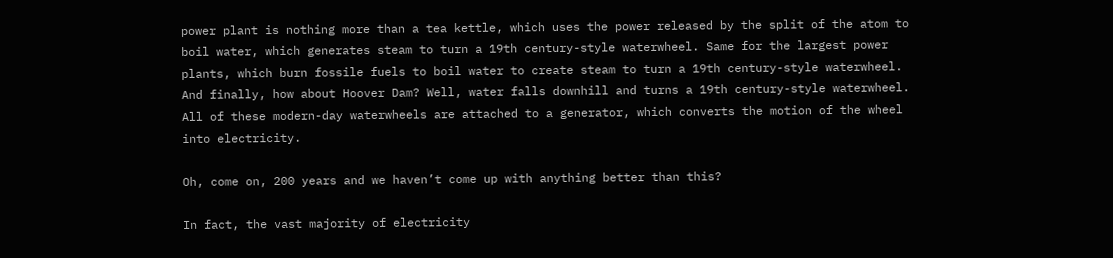power plant is nothing more than a tea kettle, which uses the power released by the split of the atom to boil water, which generates steam to turn a 19th century-style waterwheel. Same for the largest power plants, which burn fossile fuels to boil water to create steam to turn a 19th century-style waterwheel. And finally, how about Hoover Dam? Well, water falls downhill and turns a 19th century-style waterwheel. All of these modern-day waterwheels are attached to a generator, which converts the motion of the wheel into electricity.

Oh, come on, 200 years and we haven’t come up with anything better than this?

In fact, the vast majority of electricity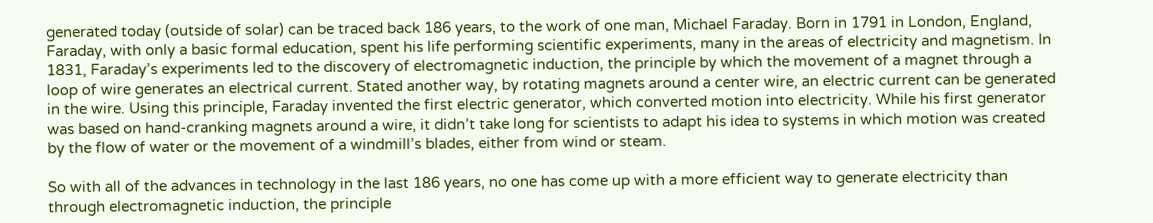generated today (outside of solar) can be traced back 186 years, to the work of one man, Michael Faraday. Born in 1791 in London, England, Faraday, with only a basic formal education, spent his life performing scientific experiments, many in the areas of electricity and magnetism. In 1831, Faraday’s experiments led to the discovery of electromagnetic induction, the principle by which the movement of a magnet through a loop of wire generates an electrical current. Stated another way, by rotating magnets around a center wire, an electric current can be generated in the wire. Using this principle, Faraday invented the first electric generator, which converted motion into electricity. While his first generator was based on hand-cranking magnets around a wire, it didn’t take long for scientists to adapt his idea to systems in which motion was created by the flow of water or the movement of a windmill’s blades, either from wind or steam.

So with all of the advances in technology in the last 186 years, no one has come up with a more efficient way to generate electricity than through electromagnetic induction, the principle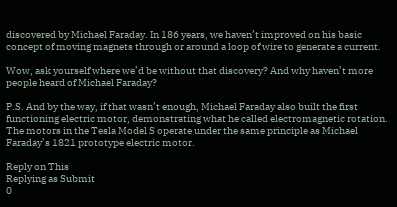discovered by Michael Faraday. In 186 years, we haven’t improved on his basic concept of moving magnets through or around a loop of wire to generate a current.

Wow, ask yourself where we’d be without that discovery? And why haven’t more people heard of Michael Faraday?

P.S. And by the way, if that wasn’t enough, Michael Faraday also built the first functioning electric motor, demonstrating what he called electromagnetic rotation. The motors in the Tesla Model S operate under the same principle as Michael Faraday’s 1821 prototype electric motor.

Reply on This
Replying as Submit
0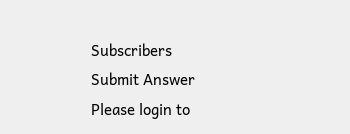Subscribers
Submit Answer
Please login to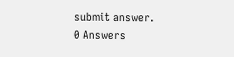submit answer.
0 Answers